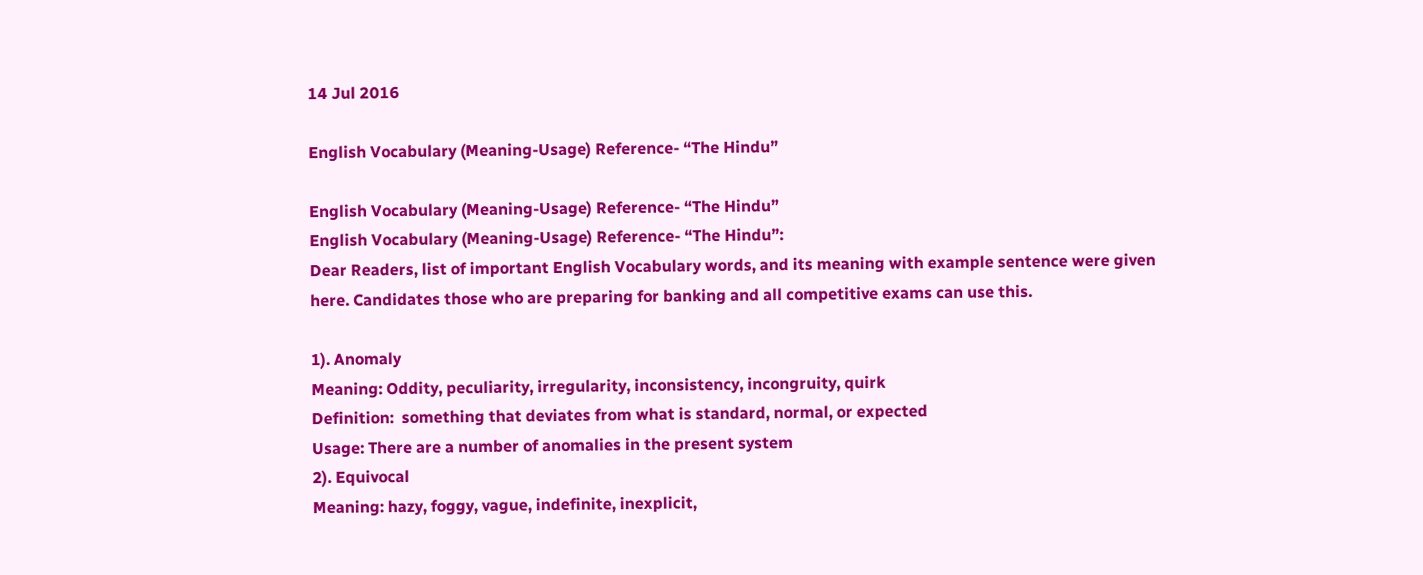14 Jul 2016

English Vocabulary (Meaning-Usage) Reference- “The Hindu”

English Vocabulary (Meaning-Usage) Reference- “The Hindu”
English Vocabulary (Meaning-Usage) Reference- “The Hindu”:
Dear Readers, list of important English Vocabulary words, and its meaning with example sentence were given here. Candidates those who are preparing for banking and all competitive exams can use this.

1). Anomaly
Meaning: Oddity, peculiarity, irregularity, inconsistency, incongruity, quirk
Definition:  something that deviates from what is standard, normal, or expected
Usage: There are a number of anomalies in the present system
2). Equivocal
Meaning: hazy, foggy, vague, indefinite, inexplicit,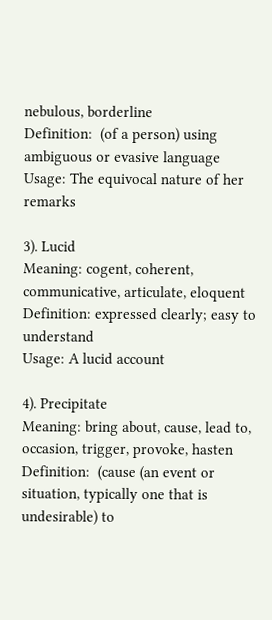nebulous, borderline
Definition:  (of a person) using ambiguous or evasive language
Usage: The equivocal nature of her remarks

3). Lucid
Meaning: cogent, coherent, communicative, articulate, eloquent
Definition: expressed clearly; easy to understand
Usage: A lucid account

4). Precipitate
Meaning: bring about, cause, lead to, occasion, trigger, provoke, hasten
Definition:  (cause (an event or situation, typically one that is undesirable) to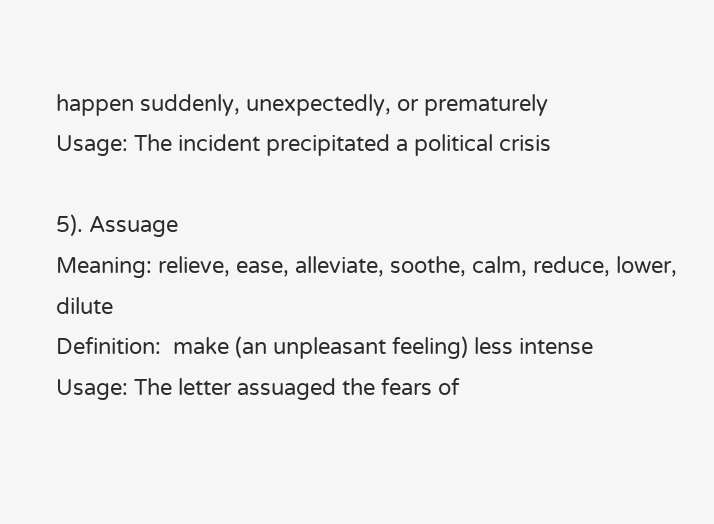happen suddenly, unexpectedly, or prematurely
Usage: The incident precipitated a political crisis

5). Assuage
Meaning: relieve, ease, alleviate, soothe, calm, reduce, lower, dilute
Definition:  make (an unpleasant feeling) less intense
Usage: The letter assuaged the fears of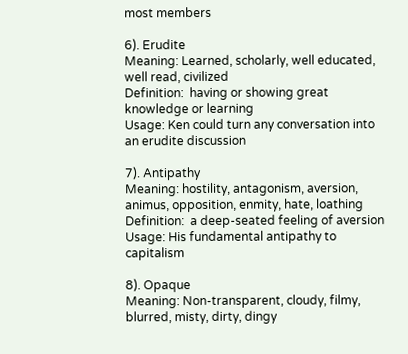most members

6). Erudite
Meaning: Learned, scholarly, well educated, well read, civilized
Definition:  having or showing great knowledge or learning
Usage: Ken could turn any conversation into an erudite discussion

7). Antipathy
Meaning: hostility, antagonism, aversion, animus, opposition, enmity, hate, loathing
Definition:  a deep-seated feeling of aversion
Usage: His fundamental antipathy to capitalism

8). Opaque
Meaning: Non-transparent, cloudy, filmy, blurred, misty, dirty, dingy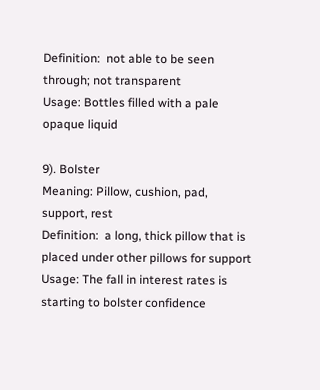Definition:  not able to be seen through; not transparent
Usage: Bottles filled with a pale opaque liquid

9). Bolster
Meaning: Pillow, cushion, pad, support, rest
Definition:  a long, thick pillow that is placed under other pillows for support
Usage: The fall in interest rates is starting to bolster confidence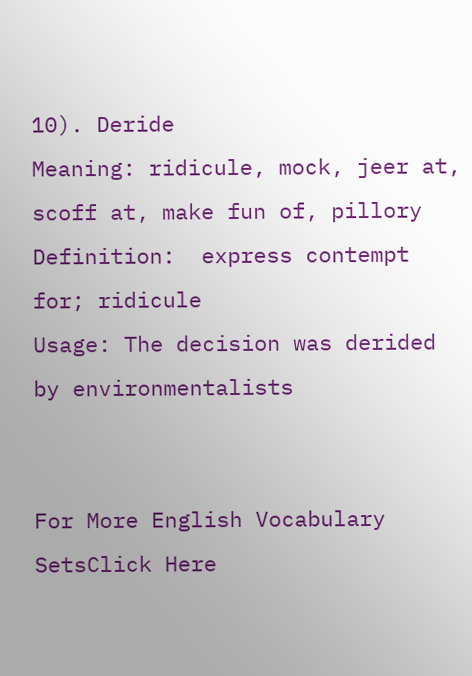10). Deride
Meaning: ridicule, mock, jeer at, scoff at, make fun of, pillory
Definition:  express contempt for; ridicule
Usage: The decision was derided by environmentalists


For More English Vocabulary SetsClick Here